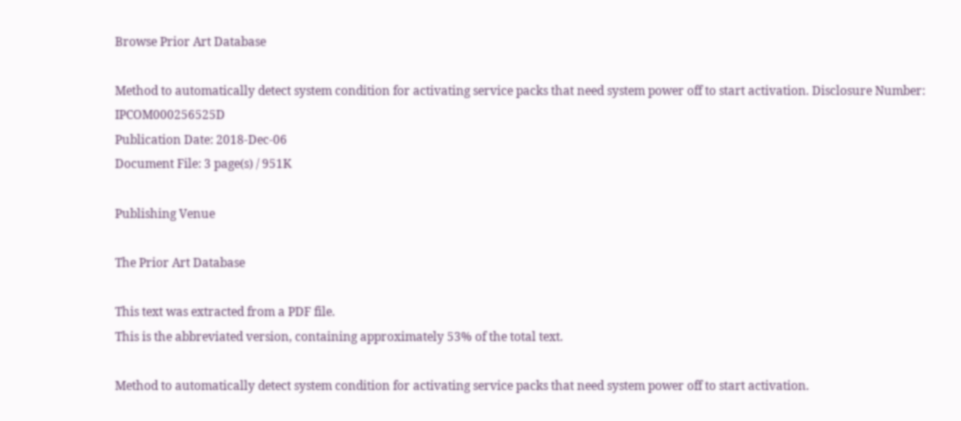Browse Prior Art Database

Method to automatically detect system condition for activating service packs that need system power off to start activation. Disclosure Number: IPCOM000256525D
Publication Date: 2018-Dec-06
Document File: 3 page(s) / 951K

Publishing Venue

The Prior Art Database

This text was extracted from a PDF file.
This is the abbreviated version, containing approximately 53% of the total text.

Method to automatically detect system condition for activating service packs that need system power off to start activation.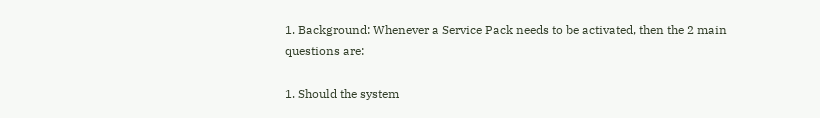1. Background: Whenever a Service Pack needs to be activated, then the 2 main questions are:

1. Should the system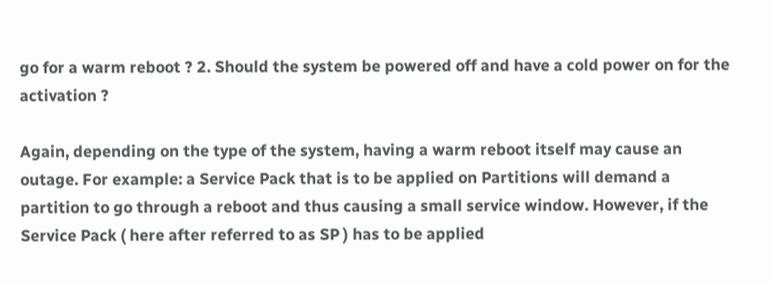go for a warm reboot ? 2. Should the system be powered off and have a cold power on for the activation ?

Again, depending on the type of the system, having a warm reboot itself may cause an outage. For example: a Service Pack that is to be applied on Partitions will demand a partition to go through a reboot and thus causing a small service window. However, if the Service Pack ( here after referred to as SP ) has to be applied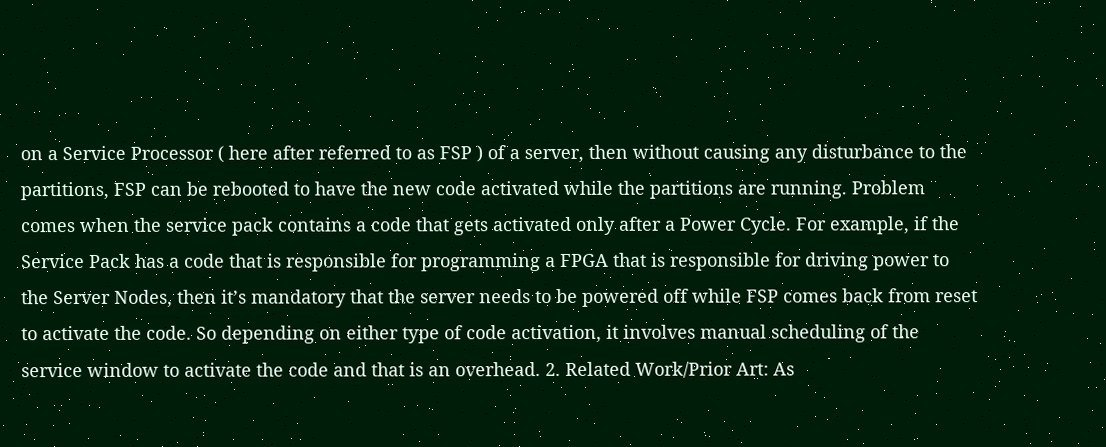on a Service Processor ( here after referred to as FSP ) of a server, then without causing any disturbance to the partitions, FSP can be rebooted to have the new code activated while the partitions are running. Problem comes when the service pack contains a code that gets activated only after a Power Cycle. For example, if the Service Pack has a code that is responsible for programming a FPGA that is responsible for driving power to the Server Nodes, then it’s mandatory that the server needs to be powered off while FSP comes back from reset to activate the code. So depending on either type of code activation, it involves manual scheduling of the service window to activate the code and that is an overhead. 2. Related Work/Prior Art: As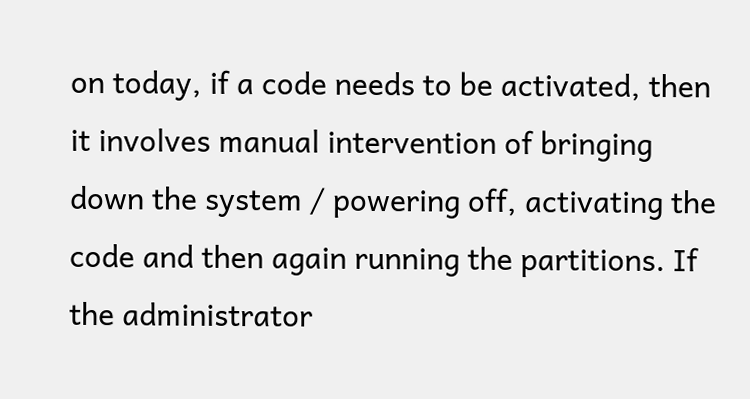on today, if a code needs to be activated, then it involves manual intervention of bringing down the system / powering off, activating the code and then again running the partitions. If the administrator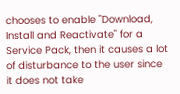chooses to enable "Download, Install and Reactivate" for a Service Pack, then it causes a lot of disturbance to the user since it does not take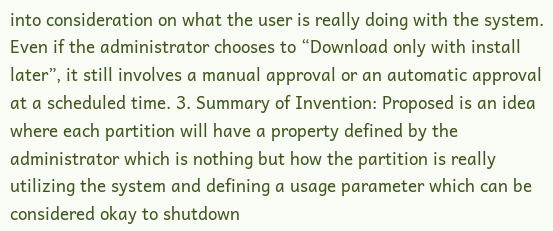into consideration on what the user is really doing with the system. Even if the administrator chooses to “Download only with install later”, it still involves a manual approval or an automatic approval at a scheduled time. 3. Summary of Invention: Proposed is an idea where each partition will have a property defined by the administrator which is nothing but how the partition is really utilizing the system and defining a usage parameter which can be considered okay to shutdown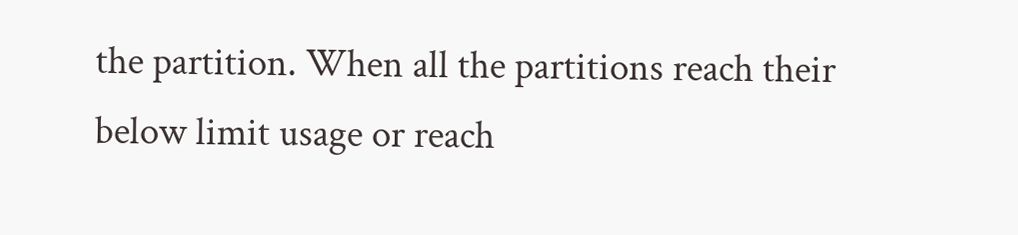the partition. When all the partitions reach their below limit usage or reach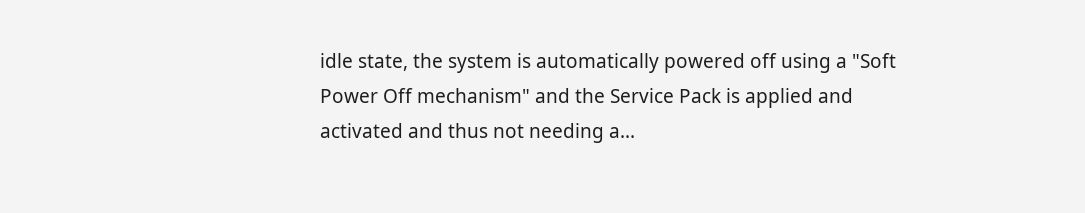idle state, the system is automatically powered off using a "Soft Power Off mechanism" and the Service Pack is applied and activated and thus not needing a...